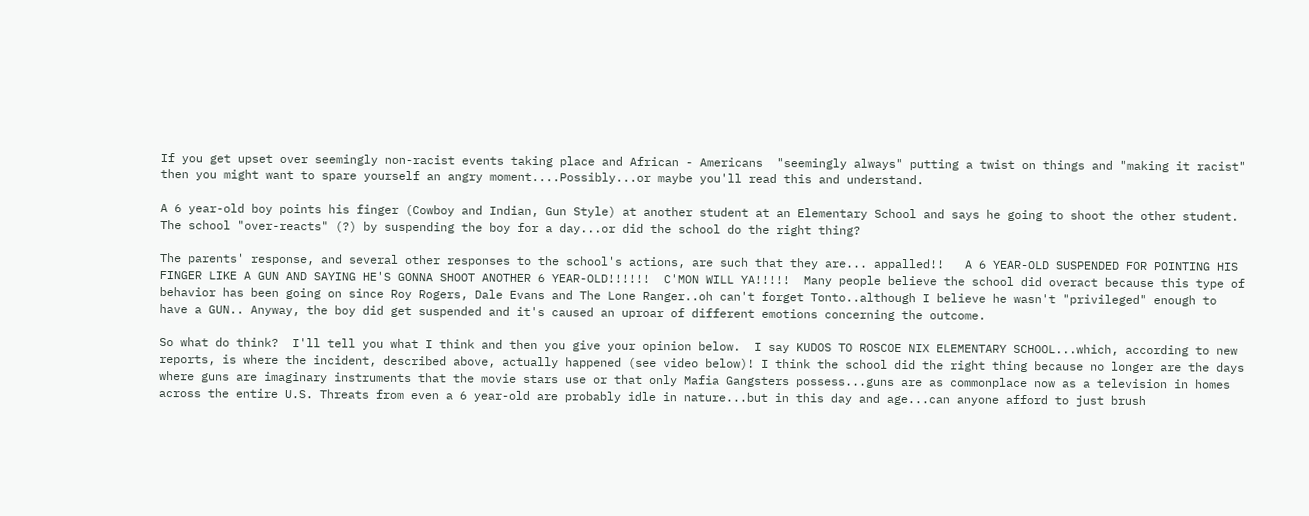If you get upset over seemingly non-racist events taking place and African - Americans  "seemingly always" putting a twist on things and "making it racist" then you might want to spare yourself an angry moment....Possibly...or maybe you'll read this and understand.

A 6 year-old boy points his finger (Cowboy and Indian, Gun Style) at another student at an Elementary School and says he going to shoot the other student.  The school "over-reacts" (?) by suspending the boy for a day...or did the school do the right thing?

The parents' response, and several other responses to the school's actions, are such that they are... appalled!!   A 6 YEAR-OLD SUSPENDED FOR POINTING HIS FINGER LIKE A GUN AND SAYING HE'S GONNA SHOOT ANOTHER 6 YEAR-OLD!!!!!!  C'MON WILL YA!!!!!  Many people believe the school did overact because this type of behavior has been going on since Roy Rogers, Dale Evans and The Lone Ranger..oh can't forget Tonto..although I believe he wasn't "privileged" enough to have a GUN.. Anyway, the boy did get suspended and it's caused an uproar of different emotions concerning the outcome.

So what do think?  I'll tell you what I think and then you give your opinion below.  I say KUDOS TO ROSCOE NIX ELEMENTARY SCHOOL...which, according to new reports, is where the incident, described above, actually happened (see video below)! I think the school did the right thing because no longer are the days where guns are imaginary instruments that the movie stars use or that only Mafia Gangsters possess...guns are as commonplace now as a television in homes across the entire U.S. Threats from even a 6 year-old are probably idle in nature...but in this day and age...can anyone afford to just brush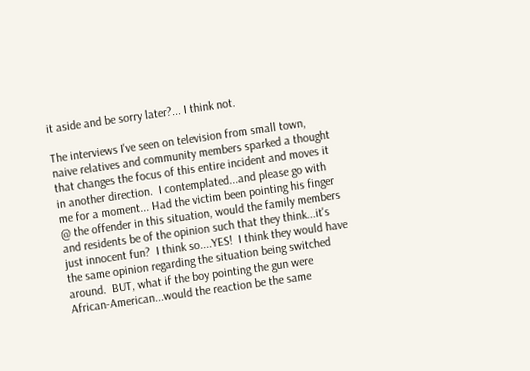it aside and be sorry later?... I think not.

The interviews I've seen on television from small town, naive relatives and community members sparked a thought that changes the focus of this entire incident and moves it in another direction.  I contemplated...and please go with me for a moment... Had the victim been pointing his finger @ the offender in this situation, would the family members and residents be of the opinion such that they think...it's just innocent fun?  I think so....YES!  I think they would have the same opinion regarding the situation being switched around.  BUT, what if the boy pointing the gun were African-American...would the reaction be the same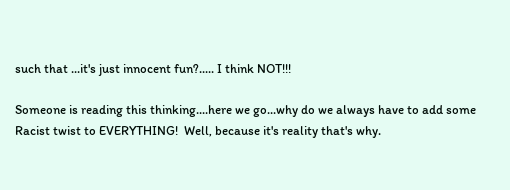such that ...it's just innocent fun?..... I think NOT!!!

Someone is reading this thinking....here we go...why do we always have to add some Racist twist to EVERYTHING!  Well, because it's reality that's why.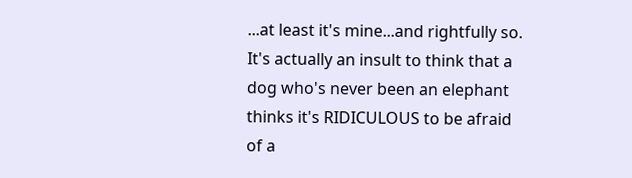...at least it's mine...and rightfully so.  It's actually an insult to think that a dog who's never been an elephant thinks it's RIDICULOUS to be afraid of a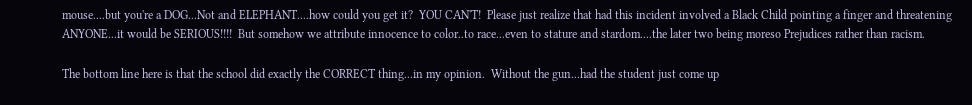mouse....but you're a DOG...Not and ELEPHANT....how could you get it?  YOU CAN'T!  Please just realize that had this incident involved a Black Child pointing a finger and threatening ANYONE...it would be SERIOUS!!!!  But somehow we attribute innocence to color..to race...even to stature and stardom....the later two being moreso Prejudices rather than racism.

The bottom line here is that the school did exactly the CORRECT thing...in my opinion.  Without the gun...had the student just come up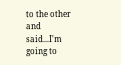to the other and said...I'm going to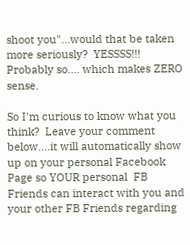shoot you"...would that be taken more seriously?  YESSSS!!!  Probably so.... which makes ZERO sense.

So I'm curious to know what you think?  Leave your comment below....it will automatically show up on your personal Facebook Page so YOUR personal  FB Friends can interact with you and your other FB Friends regarding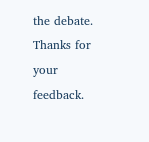the debate.  Thanks for your feedback.